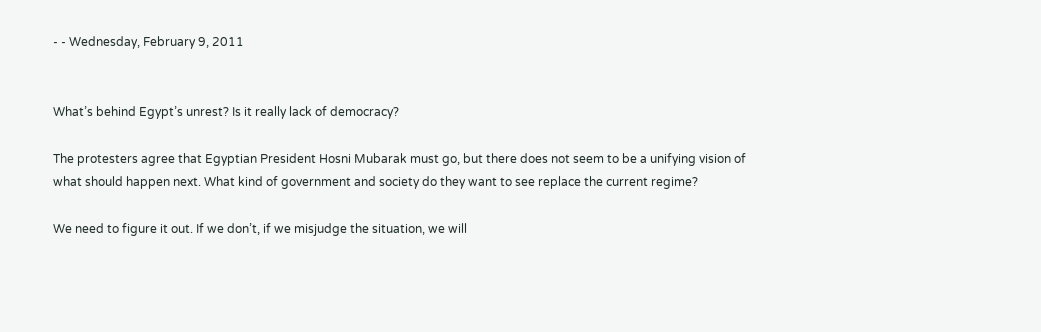- - Wednesday, February 9, 2011


What’s behind Egypt’s unrest? Is it really lack of democracy?

The protesters agree that Egyptian President Hosni Mubarak must go, but there does not seem to be a unifying vision of what should happen next. What kind of government and society do they want to see replace the current regime?

We need to figure it out. If we don’t, if we misjudge the situation, we will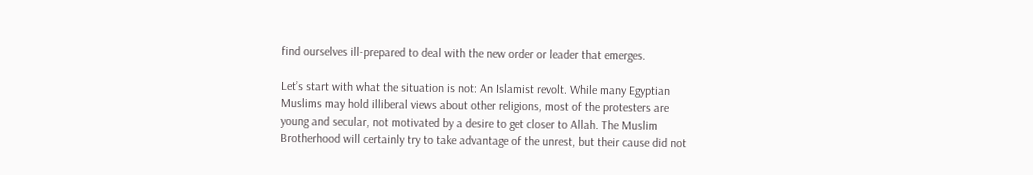find ourselves ill-prepared to deal with the new order or leader that emerges.

Let’s start with what the situation is not: An Islamist revolt. While many Egyptian Muslims may hold illiberal views about other religions, most of the protesters are young and secular, not motivated by a desire to get closer to Allah. The Muslim Brotherhood will certainly try to take advantage of the unrest, but their cause did not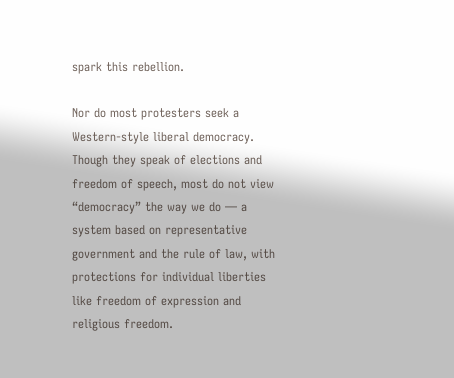spark this rebellion.

Nor do most protesters seek a Western-style liberal democracy. Though they speak of elections and freedom of speech, most do not view “democracy” the way we do — a system based on representative government and the rule of law, with protections for individual liberties like freedom of expression and religious freedom.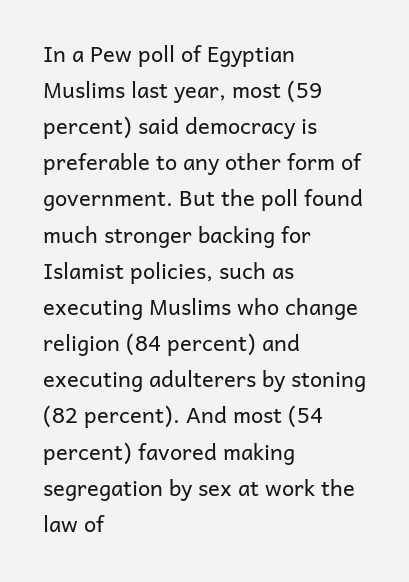In a Pew poll of Egyptian Muslims last year, most (59 percent) said democracy is preferable to any other form of government. But the poll found much stronger backing for Islamist policies, such as executing Muslims who change religion (84 percent) and executing adulterers by stoning (82 percent). And most (54 percent) favored making segregation by sex at work the law of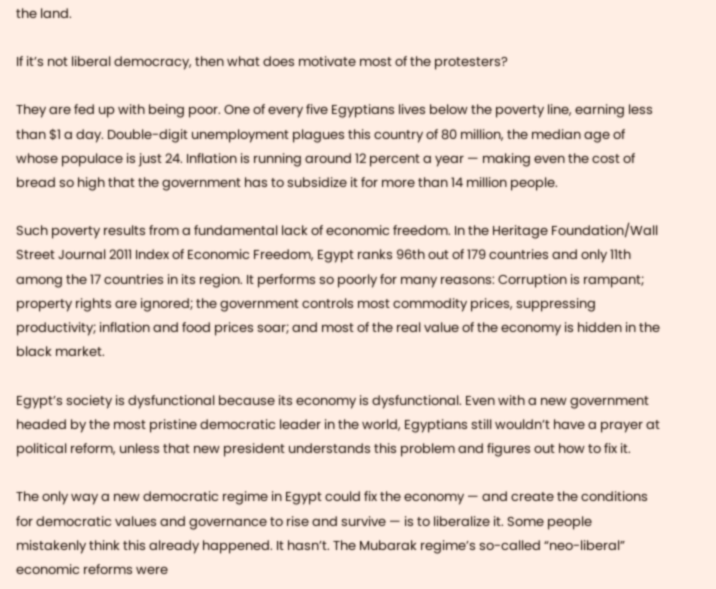the land.

If it’s not liberal democracy, then what does motivate most of the protesters?

They are fed up with being poor. One of every five Egyptians lives below the poverty line, earning less than $1 a day. Double-digit unemployment plagues this country of 80 million, the median age of whose populace is just 24. Inflation is running around 12 percent a year — making even the cost of bread so high that the government has to subsidize it for more than 14 million people.

Such poverty results from a fundamental lack of economic freedom. In the Heritage Foundation/Wall Street Journal 2011 Index of Economic Freedom, Egypt ranks 96th out of 179 countries and only 11th among the 17 countries in its region. It performs so poorly for many reasons: Corruption is rampant; property rights are ignored; the government controls most commodity prices, suppressing productivity; inflation and food prices soar; and most of the real value of the economy is hidden in the black market.

Egypt’s society is dysfunctional because its economy is dysfunctional. Even with a new government headed by the most pristine democratic leader in the world, Egyptians still wouldn’t have a prayer at political reform, unless that new president understands this problem and figures out how to fix it.

The only way a new democratic regime in Egypt could fix the economy — and create the conditions for democratic values and governance to rise and survive — is to liberalize it. Some people mistakenly think this already happened. It hasn’t. The Mubarak regime’s so-called “neo-liberal” economic reforms were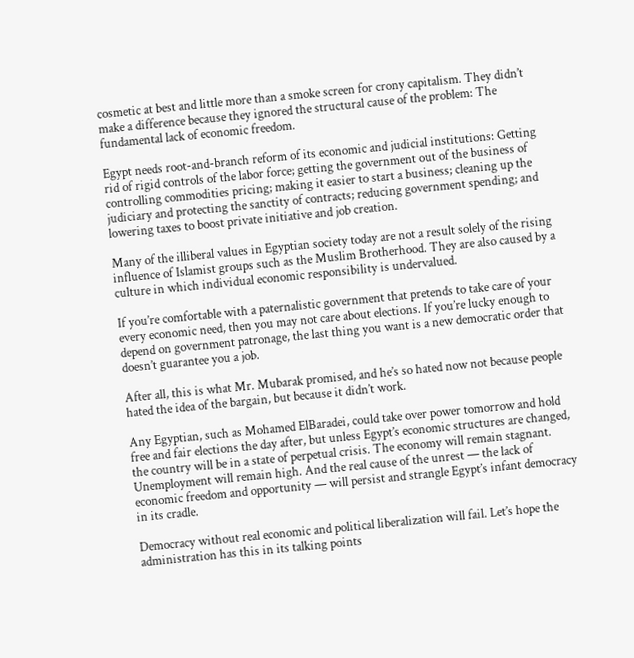cosmetic at best and little more than a smoke screen for crony capitalism. They didn’t make a difference because they ignored the structural cause of the problem: The fundamental lack of economic freedom.

Egypt needs root-and-branch reform of its economic and judicial institutions: Getting rid of rigid controls of the labor force; getting the government out of the business of controlling commodities pricing; making it easier to start a business; cleaning up the judiciary and protecting the sanctity of contracts; reducing government spending; and lowering taxes to boost private initiative and job creation.

Many of the illiberal values in Egyptian society today are not a result solely of the rising influence of Islamist groups such as the Muslim Brotherhood. They are also caused by a culture in which individual economic responsibility is undervalued.

If you’re comfortable with a paternalistic government that pretends to take care of your every economic need, then you may not care about elections. If you’re lucky enough to depend on government patronage, the last thing you want is a new democratic order that doesn’t guarantee you a job.

After all, this is what Mr. Mubarak promised, and he’s so hated now not because people hated the idea of the bargain, but because it didn’t work.

Any Egyptian, such as Mohamed ElBaradei, could take over power tomorrow and hold free and fair elections the day after, but unless Egypt’s economic structures are changed, the country will be in a state of perpetual crisis. The economy will remain stagnant. Unemployment will remain high. And the real cause of the unrest — the lack of economic freedom and opportunity — will persist and strangle Egypt’s infant democracy in its cradle.

Democracy without real economic and political liberalization will fail. Let’s hope the administration has this in its talking points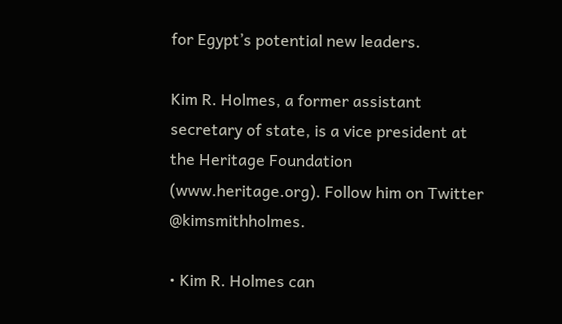for Egypt’s potential new leaders.

Kim R. Holmes, a former assistant secretary of state, is a vice president at the Heritage Foundation (www.heritage.org). Follow him on Twitter @kimsmithholmes.

• Kim R. Holmes can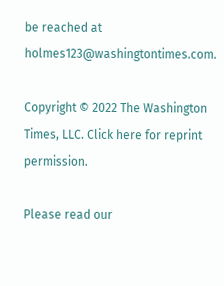be reached at holmes123@washingtontimes.com.

Copyright © 2022 The Washington Times, LLC. Click here for reprint permission.

Please read our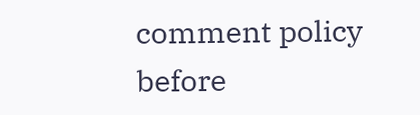comment policy before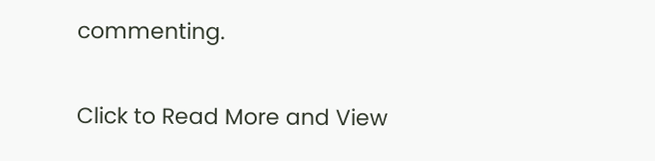commenting.

Click to Read More and View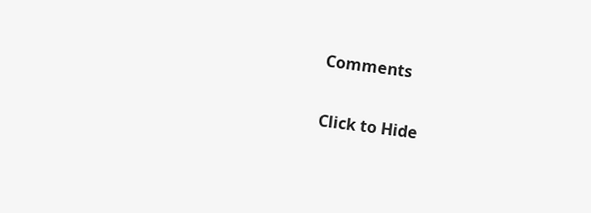Comments

Click to Hide